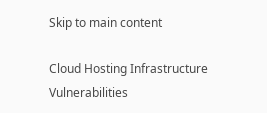Skip to main content

Cloud Hosting Infrastructure Vulnerabilities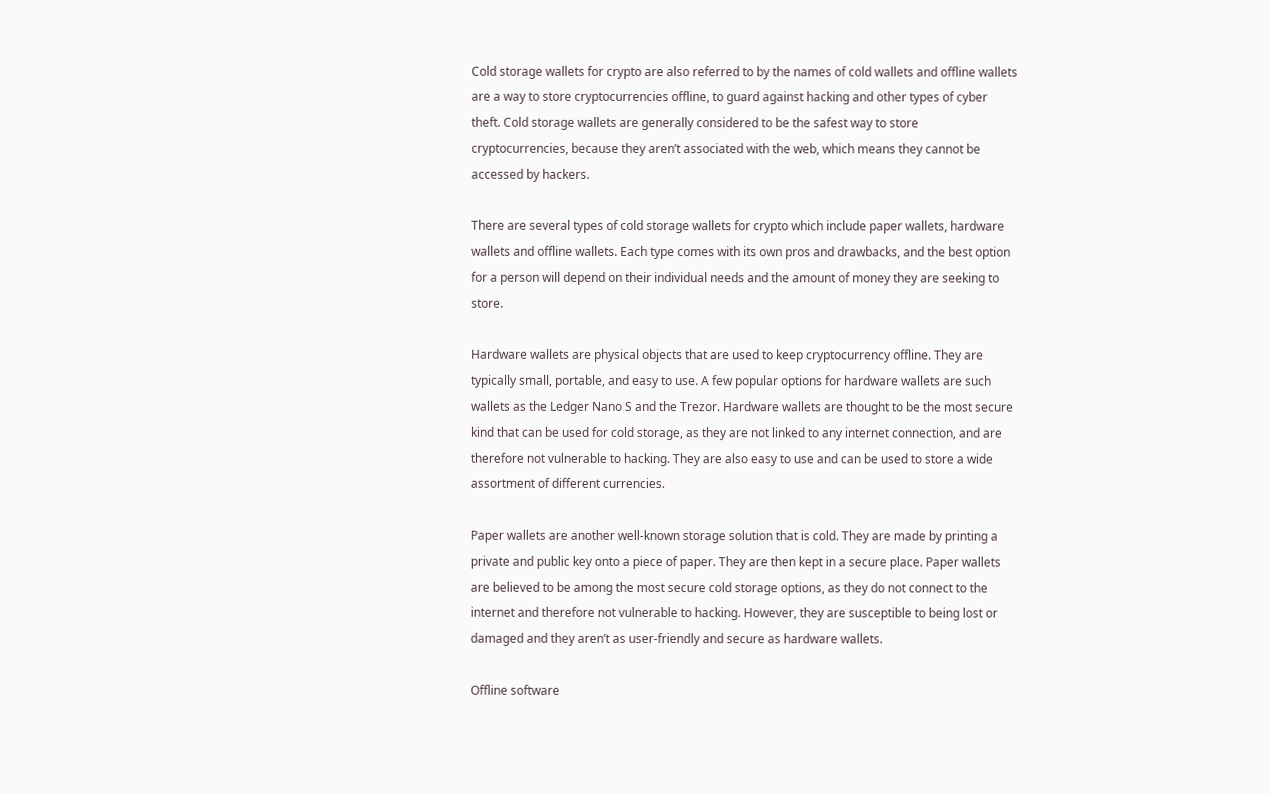Cold storage wallets for crypto are also referred to by the names of cold wallets and offline wallets are a way to store cryptocurrencies offline, to guard against hacking and other types of cyber theft. Cold storage wallets are generally considered to be the safest way to store cryptocurrencies, because they aren’t associated with the web, which means they cannot be accessed by hackers.

There are several types of cold storage wallets for crypto which include paper wallets, hardware wallets and offline wallets. Each type comes with its own pros and drawbacks, and the best option for a person will depend on their individual needs and the amount of money they are seeking to store.

Hardware wallets are physical objects that are used to keep cryptocurrency offline. They are typically small, portable, and easy to use. A few popular options for hardware wallets are such wallets as the Ledger Nano S and the Trezor. Hardware wallets are thought to be the most secure kind that can be used for cold storage, as they are not linked to any internet connection, and are therefore not vulnerable to hacking. They are also easy to use and can be used to store a wide assortment of different currencies.

Paper wallets are another well-known storage solution that is cold. They are made by printing a private and public key onto a piece of paper. They are then kept in a secure place. Paper wallets are believed to be among the most secure cold storage options, as they do not connect to the internet and therefore not vulnerable to hacking. However, they are susceptible to being lost or damaged and they aren’t as user-friendly and secure as hardware wallets.

Offline software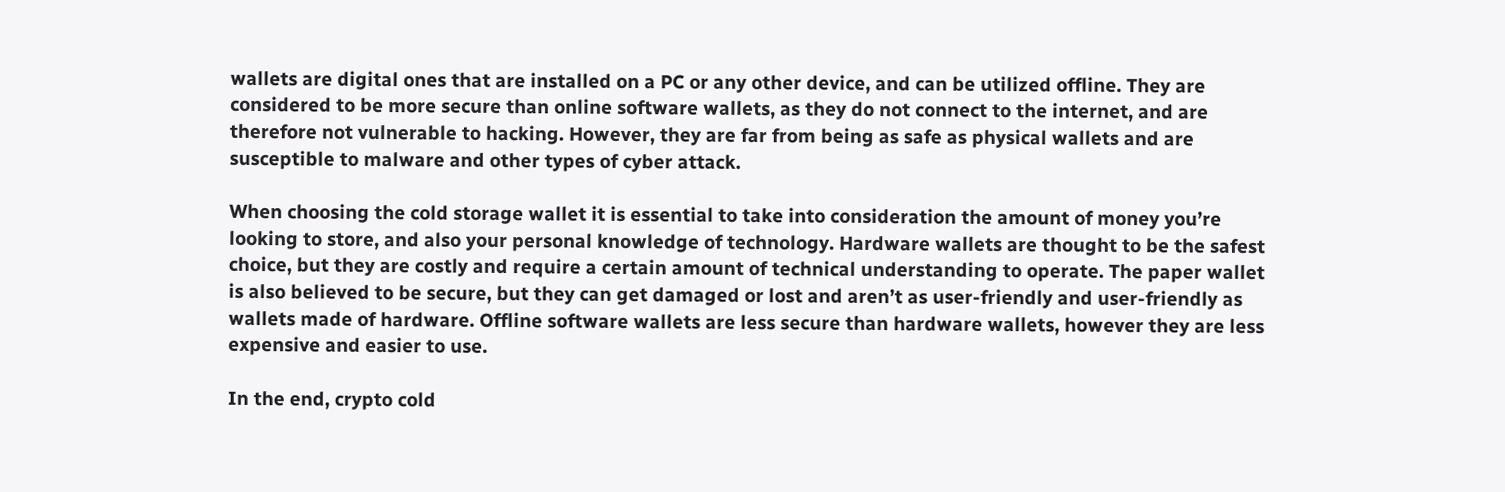wallets are digital ones that are installed on a PC or any other device, and can be utilized offline. They are considered to be more secure than online software wallets, as they do not connect to the internet, and are therefore not vulnerable to hacking. However, they are far from being as safe as physical wallets and are susceptible to malware and other types of cyber attack.

When choosing the cold storage wallet it is essential to take into consideration the amount of money you’re looking to store, and also your personal knowledge of technology. Hardware wallets are thought to be the safest choice, but they are costly and require a certain amount of technical understanding to operate. The paper wallet is also believed to be secure, but they can get damaged or lost and aren’t as user-friendly and user-friendly as wallets made of hardware. Offline software wallets are less secure than hardware wallets, however they are less expensive and easier to use.

In the end, crypto cold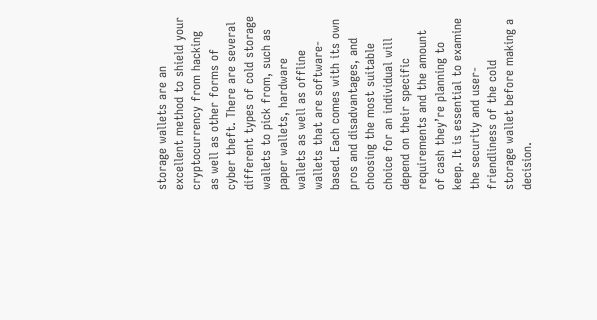storage wallets are an excellent method to shield your cryptocurrency from hacking as well as other forms of cyber theft. There are several different types of cold storage wallets to pick from, such as paper wallets, hardware wallets as well as offline wallets that are software-based. Each comes with its own pros and disadvantages, and choosing the most suitable choice for an individual will depend on their specific requirements and the amount of cash they’re planning to keep. It is essential to examine the security and user-friendliness of the cold storage wallet before making a decision.